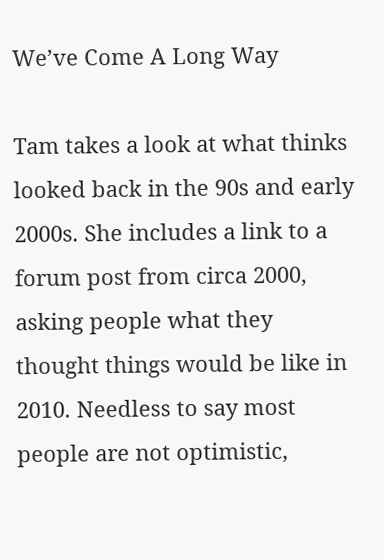We’ve Come A Long Way

Tam takes a look at what thinks looked back in the 90s and early 2000s. She includes a link to a forum post from circa 2000, asking people what they thought things would be like in 2010. Needless to say most people are not optimistic,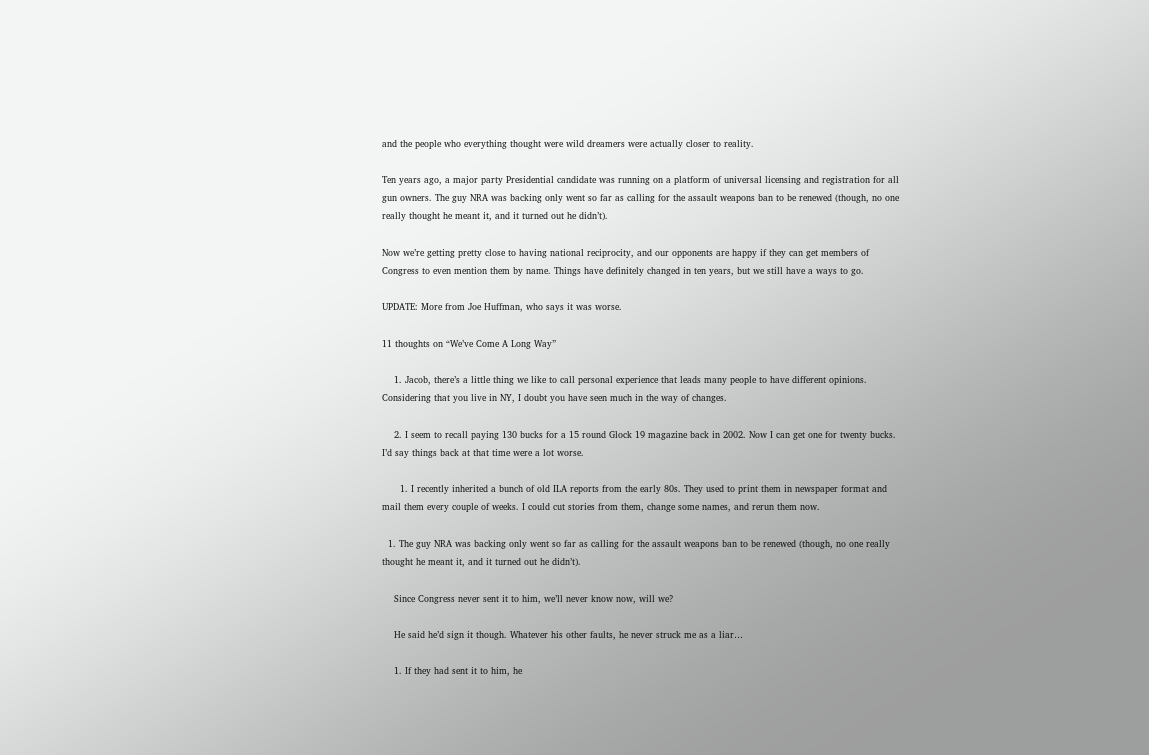and the people who everything thought were wild dreamers were actually closer to reality.

Ten years ago, a major party Presidential candidate was running on a platform of universal licensing and registration for all gun owners. The guy NRA was backing only went so far as calling for the assault weapons ban to be renewed (though, no one really thought he meant it, and it turned out he didn’t).

Now we’re getting pretty close to having national reciprocity, and our opponents are happy if they can get members of Congress to even mention them by name. Things have definitely changed in ten years, but we still have a ways to go.

UPDATE: More from Joe Huffman, who says it was worse.

11 thoughts on “We’ve Come A Long Way”

    1. Jacob, there’s a little thing we like to call personal experience that leads many people to have different opinions. Considering that you live in NY, I doubt you have seen much in the way of changes.

    2. I seem to recall paying 130 bucks for a 15 round Glock 19 magazine back in 2002. Now I can get one for twenty bucks. I’d say things back at that time were a lot worse.

      1. I recently inherited a bunch of old ILA reports from the early 80s. They used to print them in newspaper format and mail them every couple of weeks. I could cut stories from them, change some names, and rerun them now.

  1. The guy NRA was backing only went so far as calling for the assault weapons ban to be renewed (though, no one really thought he meant it, and it turned out he didn’t).

    Since Congress never sent it to him, we’ll never know now, will we?

    He said he’d sign it though. Whatever his other faults, he never struck me as a liar…

    1. If they had sent it to him, he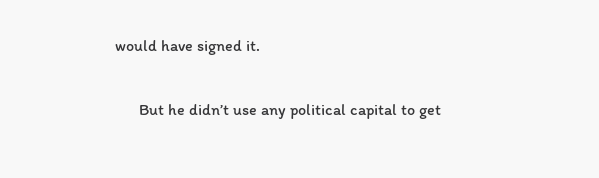would have signed it.

      But he didn’t use any political capital to get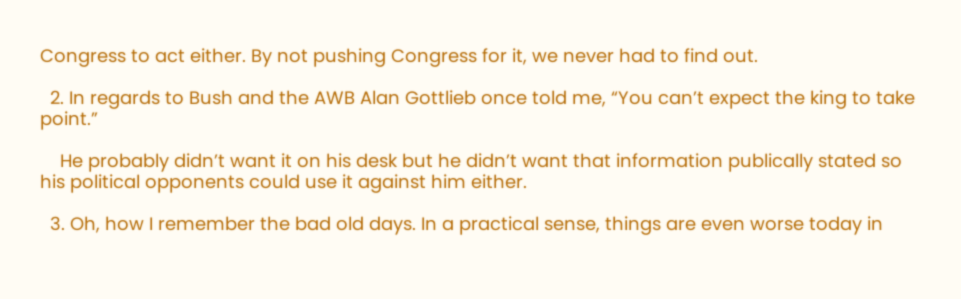Congress to act either. By not pushing Congress for it, we never had to find out.

  2. In regards to Bush and the AWB Alan Gottlieb once told me, “You can’t expect the king to take point.”

    He probably didn’t want it on his desk but he didn’t want that information publically stated so his political opponents could use it against him either.

  3. Oh, how I remember the bad old days. In a practical sense, things are even worse today in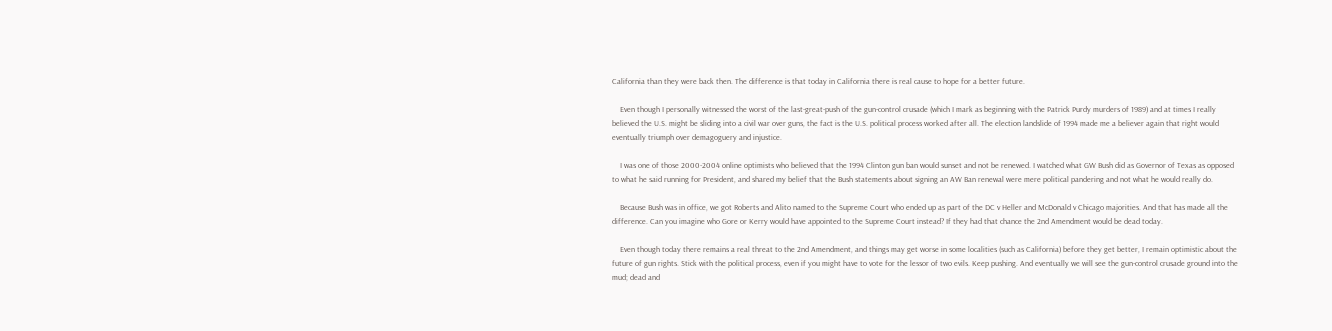California than they were back then. The difference is that today in California there is real cause to hope for a better future.

    Even though I personally witnessed the worst of the last-great-push of the gun-control crusade (which I mark as beginning with the Patrick Purdy murders of 1989) and at times I really believed the U.S. might be sliding into a civil war over guns, the fact is the U.S. political process worked after all. The election landslide of 1994 made me a believer again that right would eventually triumph over demagoguery and injustice.

    I was one of those 2000-2004 online optimists who believed that the 1994 Clinton gun ban would sunset and not be renewed. I watched what GW Bush did as Governor of Texas as opposed to what he said running for President, and shared my belief that the Bush statements about signing an AW Ban renewal were mere political pandering and not what he would really do.

    Because Bush was in office, we got Roberts and Alito named to the Supreme Court who ended up as part of the DC v Heller and McDonald v Chicago majorities. And that has made all the difference. Can you imagine who Gore or Kerry would have appointed to the Supreme Court instead? If they had that chance the 2nd Amendment would be dead today.

    Even though today there remains a real threat to the 2nd Amendment, and things may get worse in some localities (such as California) before they get better, I remain optimistic about the future of gun rights. Stick with the political process, even if you might have to vote for the lessor of two evils. Keep pushing. And eventually we will see the gun-control crusade ground into the mud; dead and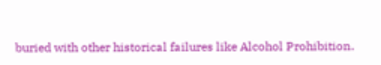buried with other historical failures like Alcohol Prohibition.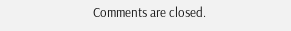Comments are closed.